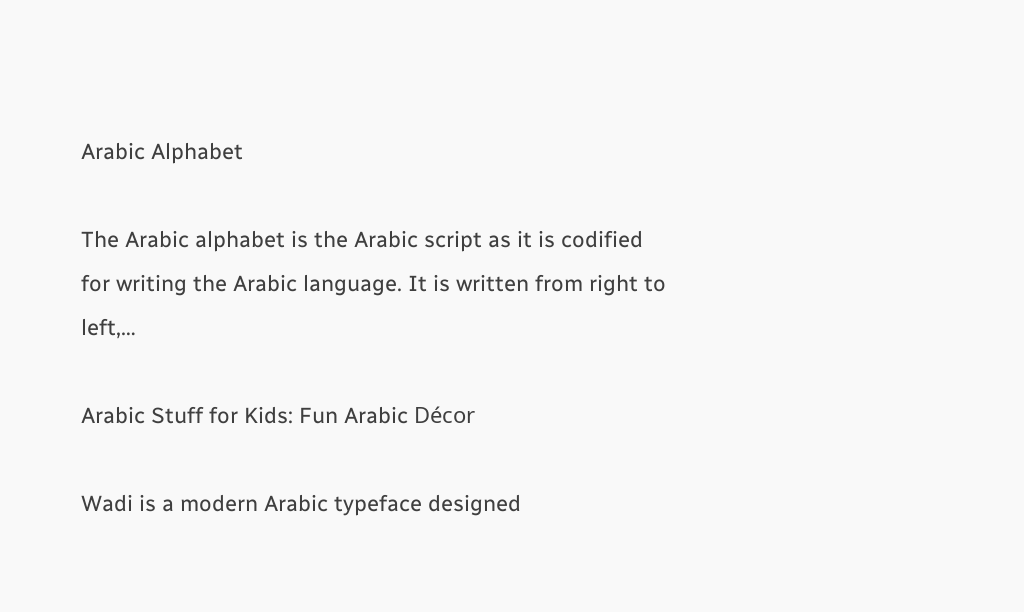Arabic Alphabet

The Arabic alphabet is the Arabic script as it is codified for writing the Arabic language. It is written from right to left,…

Arabic Stuff for Kids: Fun Arabic Décor

Wadi is a modern Arabic typeface designed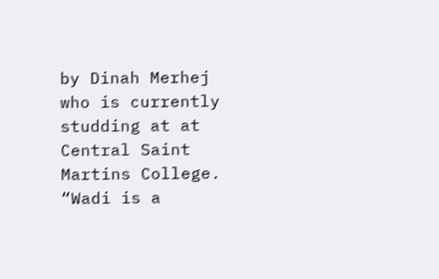by Dinah Merhej who is currently studding at at Central Saint Martins College. “Wadi is a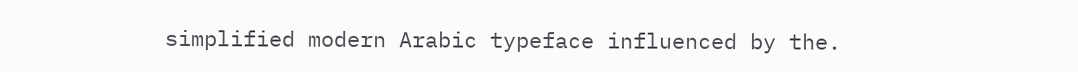simplified modern Arabic typeface influenced by the.